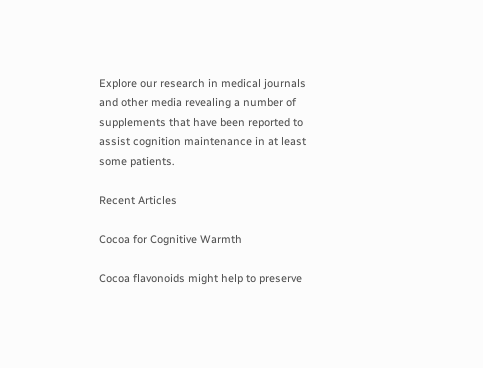Explore our research in medical journals and other media revealing a number of supplements that have been reported to assist cognition maintenance in at least some patients.

Recent Articles

Cocoa for Cognitive Warmth

Cocoa flavonoids might help to preserve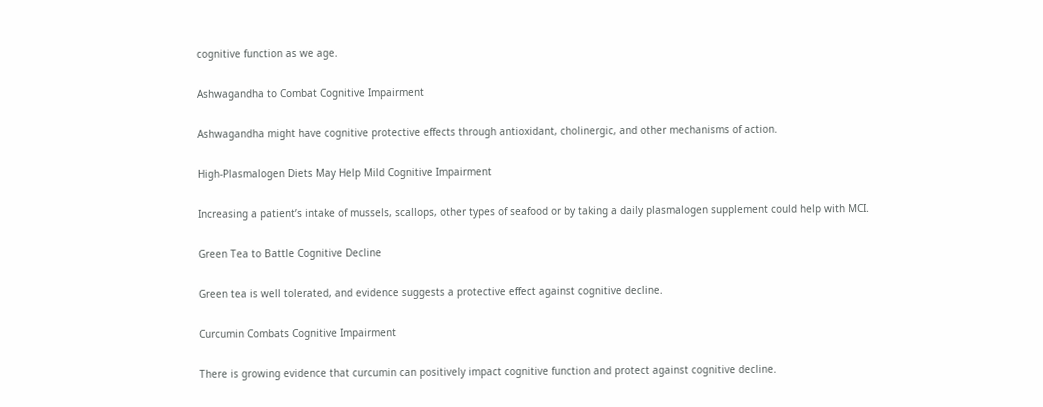cognitive function as we age.

Ashwagandha to Combat Cognitive Impairment

Ashwagandha might have cognitive protective effects through antioxidant, cholinergic, and other mechanisms of action.

High-Plasmalogen Diets May Help Mild Cognitive Impairment

Increasing a patient’s intake of mussels, scallops, other types of seafood or by taking a daily plasmalogen supplement could help with MCI.

Green Tea to Battle Cognitive Decline

Green tea is well tolerated, and evidence suggests a protective effect against cognitive decline.

Curcumin Combats Cognitive Impairment

There is growing evidence that curcumin can positively impact cognitive function and protect against cognitive decline.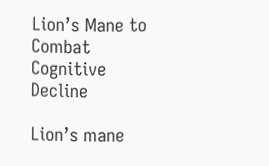Lion’s Mane to Combat Cognitive Decline

Lion’s mane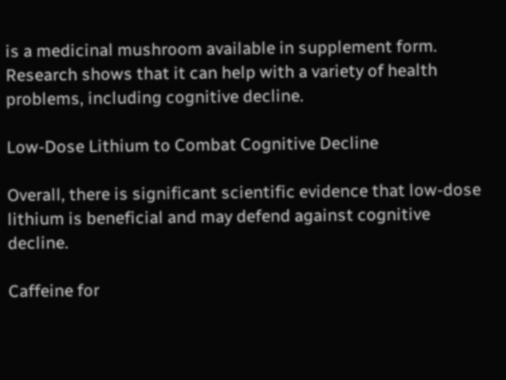is a medicinal mushroom available in supplement form. Research shows that it can help with a variety of health problems, including cognitive decline.

Low-Dose Lithium to Combat Cognitive Decline

Overall, there is significant scientific evidence that low-dose lithium is beneficial and may defend against cognitive decline.

Caffeine for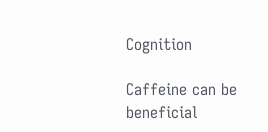Cognition

Caffeine can be beneficial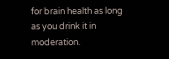for brain health as long as you drink it in moderation.